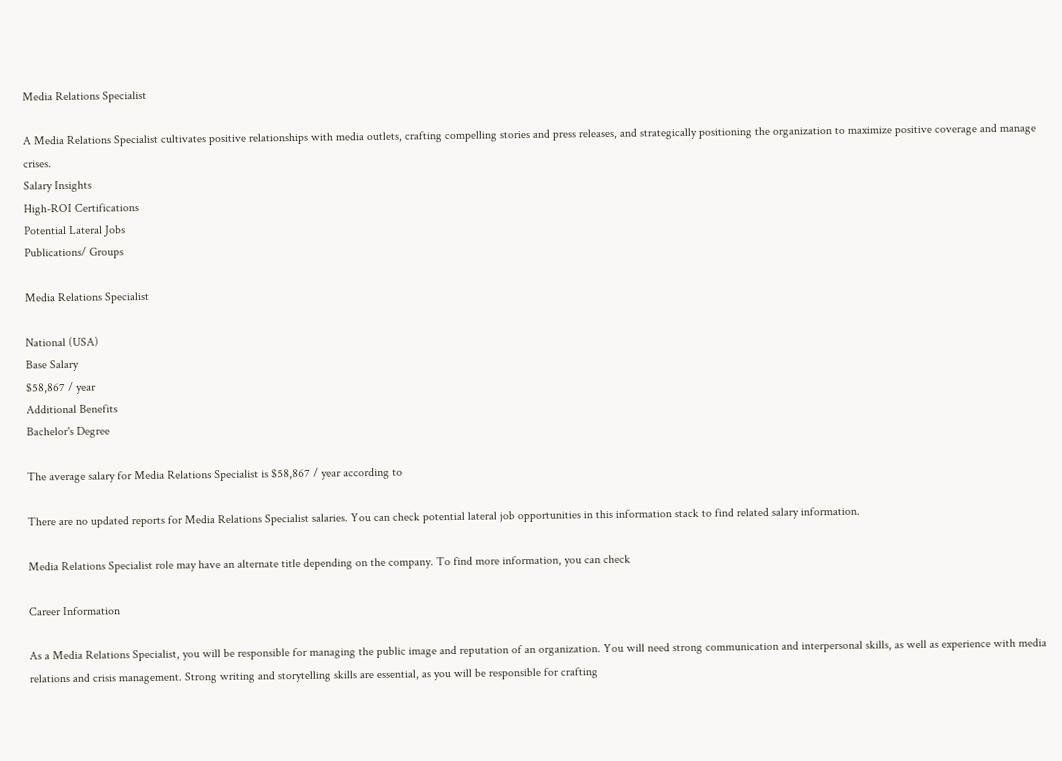Media Relations Specialist

A Media Relations Specialist cultivates positive relationships with media outlets, crafting compelling stories and press releases, and strategically positioning the organization to maximize positive coverage and manage crises.
Salary Insights
High-ROI Certifications
Potential Lateral Jobs
Publications/ Groups

Media Relations Specialist

National (USA)
Base Salary
$58,867 / year
Additional Benefits
Bachelor's Degree

The average salary for Media Relations Specialist is $58,867 / year according to

There are no updated reports for Media Relations Specialist salaries. You can check potential lateral job opportunities in this information stack to find related salary information.

Media Relations Specialist role may have an alternate title depending on the company. To find more information, you can check

Career Information

As a Media Relations Specialist, you will be responsible for managing the public image and reputation of an organization. You will need strong communication and interpersonal skills, as well as experience with media relations and crisis management. Strong writing and storytelling skills are essential, as you will be responsible for crafting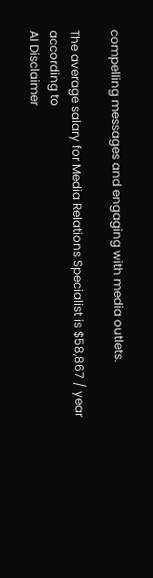compelling messages and engaging with media outlets.

The average salary for Media Relations Specialist is $58,867 / year according to
AI Disclaimer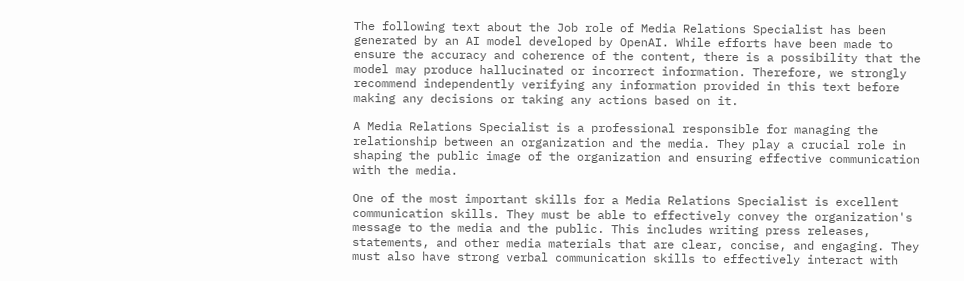The following text about the Job role of Media Relations Specialist has been generated by an AI model developed by OpenAI. While efforts have been made to ensure the accuracy and coherence of the content, there is a possibility that the model may produce hallucinated or incorrect information. Therefore, we strongly recommend independently verifying any information provided in this text before making any decisions or taking any actions based on it.

A Media Relations Specialist is a professional responsible for managing the relationship between an organization and the media. They play a crucial role in shaping the public image of the organization and ensuring effective communication with the media.

One of the most important skills for a Media Relations Specialist is excellent communication skills. They must be able to effectively convey the organization's message to the media and the public. This includes writing press releases, statements, and other media materials that are clear, concise, and engaging. They must also have strong verbal communication skills to effectively interact with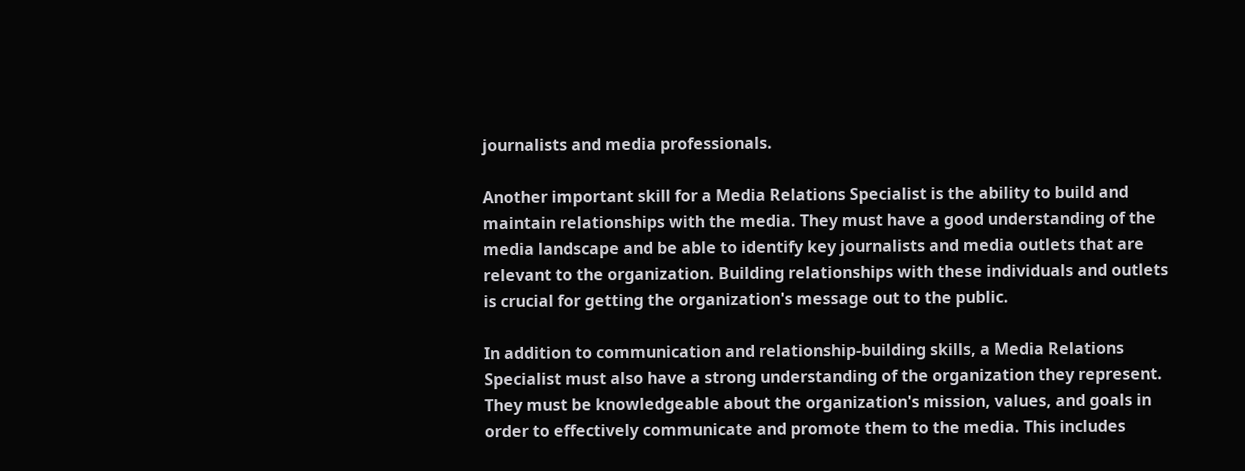journalists and media professionals.

Another important skill for a Media Relations Specialist is the ability to build and maintain relationships with the media. They must have a good understanding of the media landscape and be able to identify key journalists and media outlets that are relevant to the organization. Building relationships with these individuals and outlets is crucial for getting the organization's message out to the public.

In addition to communication and relationship-building skills, a Media Relations Specialist must also have a strong understanding of the organization they represent. They must be knowledgeable about the organization's mission, values, and goals in order to effectively communicate and promote them to the media. This includes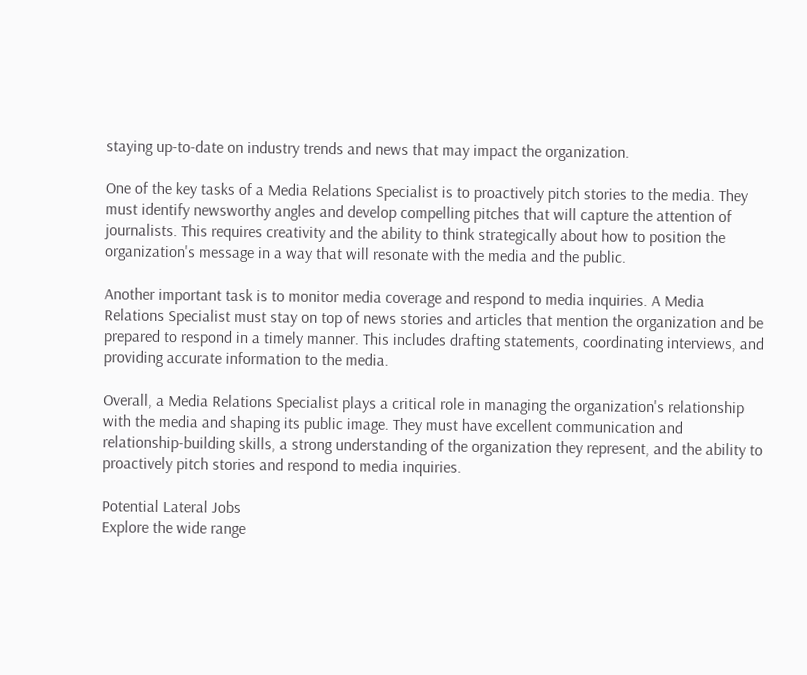staying up-to-date on industry trends and news that may impact the organization.

One of the key tasks of a Media Relations Specialist is to proactively pitch stories to the media. They must identify newsworthy angles and develop compelling pitches that will capture the attention of journalists. This requires creativity and the ability to think strategically about how to position the organization's message in a way that will resonate with the media and the public.

Another important task is to monitor media coverage and respond to media inquiries. A Media Relations Specialist must stay on top of news stories and articles that mention the organization and be prepared to respond in a timely manner. This includes drafting statements, coordinating interviews, and providing accurate information to the media.

Overall, a Media Relations Specialist plays a critical role in managing the organization's relationship with the media and shaping its public image. They must have excellent communication and relationship-building skills, a strong understanding of the organization they represent, and the ability to proactively pitch stories and respond to media inquiries.

Potential Lateral Jobs
Explore the wide range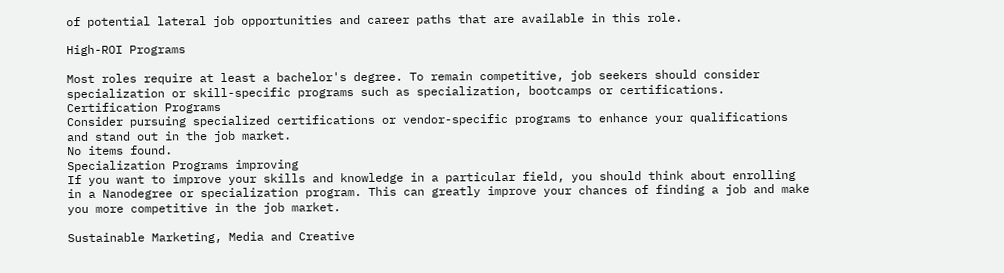of potential lateral job opportunities and career paths that are available in this role.

High-ROI Programs

Most roles require at least a bachelor's degree. To remain competitive, job seekers should consider specialization or skill-specific programs such as specialization, bootcamps or certifications.
Certification Programs
Consider pursuing specialized certifications or vendor-specific programs to enhance your qualifications and stand out in the job market.
No items found.
Specialization Programs improving
If you want to improve your skills and knowledge in a particular field, you should think about enrolling in a Nanodegree or specialization program. This can greatly improve your chances of finding a job and make you more competitive in the job market.

Sustainable Marketing, Media and Creative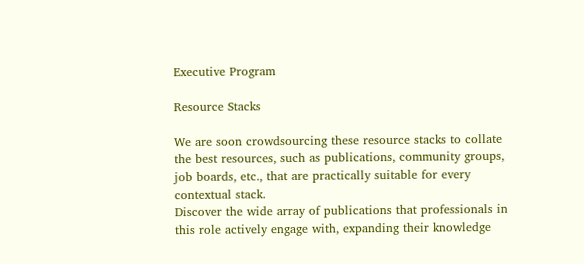Executive Program

Resource Stacks

We are soon crowdsourcing these resource stacks to collate the best resources, such as publications, community groups, job boards, etc., that are practically suitable for every contextual stack.
Discover the wide array of publications that professionals in this role actively engage with, expanding their knowledge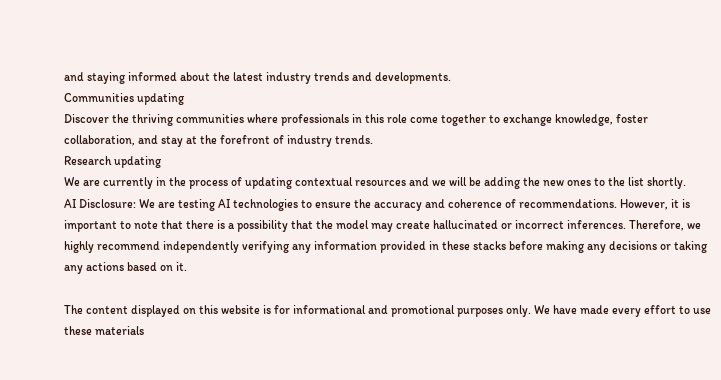and staying informed about the latest industry trends and developments.
Communities updating
Discover the thriving communities where professionals in this role come together to exchange knowledge, foster collaboration, and stay at the forefront of industry trends.
Research updating
We are currently in the process of updating contextual resources and we will be adding the new ones to the list shortly.
AI Disclosure: We are testing AI technologies to ensure the accuracy and coherence of recommendations. However, it is important to note that there is a possibility that the model may create hallucinated or incorrect inferences. Therefore, we highly recommend independently verifying any information provided in these stacks before making any decisions or taking any actions based on it.

The content displayed on this website is for informational and promotional purposes only. We have made every effort to use these materials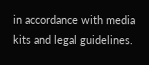in accordance with media kits and legal guidelines.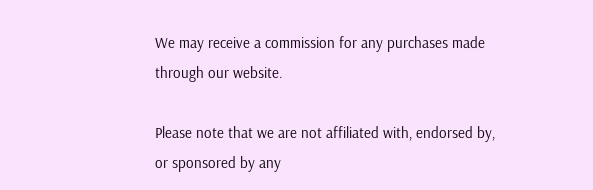We may receive a commission for any purchases made through our website.

Please note that we are not affiliated with, endorsed by, or sponsored by any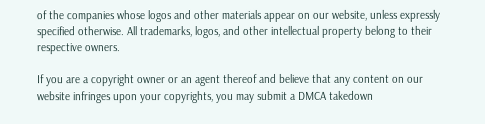of the companies whose logos and other materials appear on our website, unless expressly specified otherwise. All trademarks, logos, and other intellectual property belong to their respective owners.

If you are a copyright owner or an agent thereof and believe that any content on our website infringes upon your copyrights, you may submit a DMCA takedown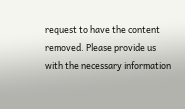request to have the content removed. Please provide us with the necessary information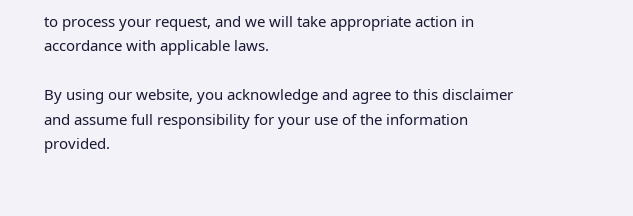to process your request, and we will take appropriate action in accordance with applicable laws.

By using our website, you acknowledge and agree to this disclaimer and assume full responsibility for your use of the information provided.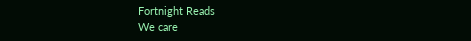Fortnight Reads
We care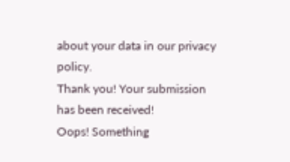about your data in our privacy policy.
Thank you! Your submission has been received!
Oops! Something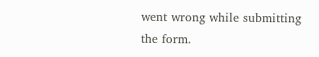went wrong while submitting the form.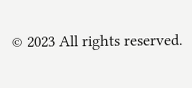© 2023 All rights reserved.